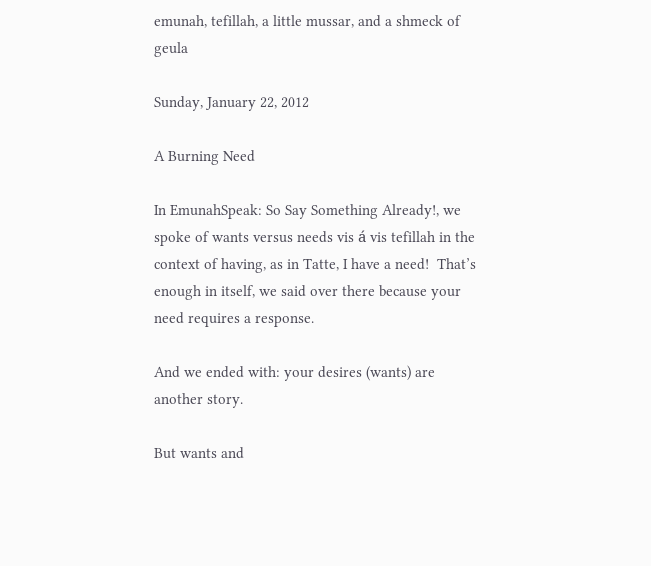emunah, tefillah, a little mussar, and a shmeck of geula

Sunday, January 22, 2012

A Burning Need

In EmunahSpeak: So Say Something Already!, we spoke of wants versus needs vis á vis tefillah in the context of having, as in Tatte, I have a need!  That’s enough in itself, we said over there because your need requires a response.

And we ended with: your desires (wants) are another story.

But wants and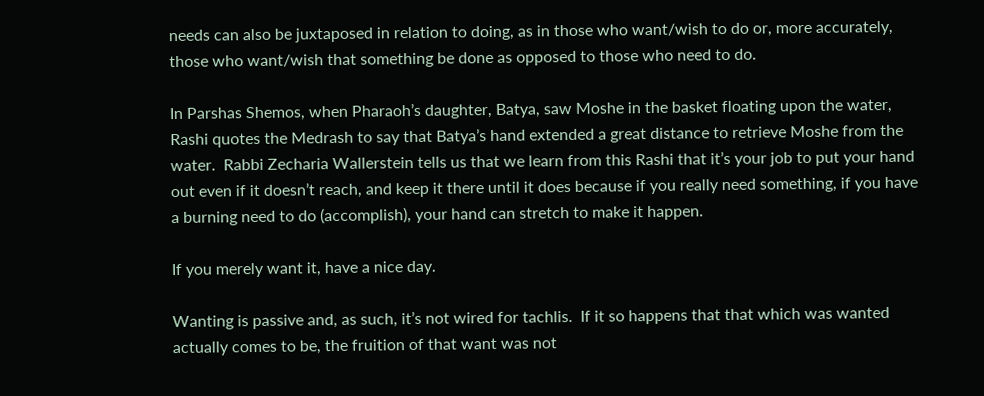needs can also be juxtaposed in relation to doing, as in those who want/wish to do or, more accurately, those who want/wish that something be done as opposed to those who need to do.

In Parshas Shemos, when Pharaoh’s daughter, Batya, saw Moshe in the basket floating upon the water, Rashi quotes the Medrash to say that Batya’s hand extended a great distance to retrieve Moshe from the water.  Rabbi Zecharia Wallerstein tells us that we learn from this Rashi that it’s your job to put your hand out even if it doesn’t reach, and keep it there until it does because if you really need something, if you have a burning need to do (accomplish), your hand can stretch to make it happen.

If you merely want it, have a nice day.

Wanting is passive and, as such, it’s not wired for tachlis.  If it so happens that that which was wanted actually comes to be, the fruition of that want was not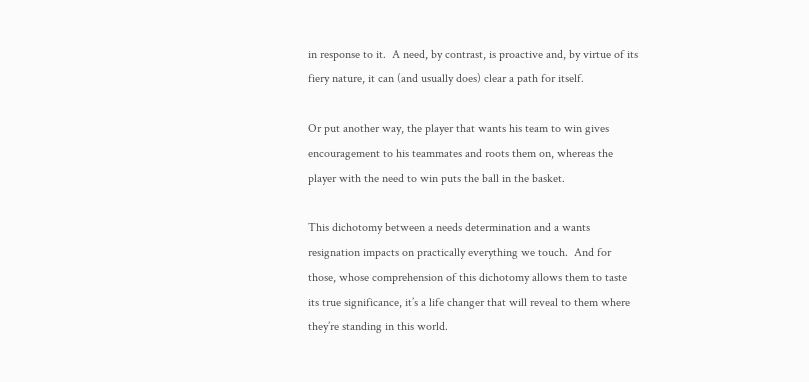in response to it.  A need, by contrast, is proactive and, by virtue of its fiery nature, it can (and usually does) clear a path for itself.

Or put another way, the player that wants his team to win gives encouragement to his teammates and roots them on, whereas the player with the need to win puts the ball in the basket.

This dichotomy between a needs determination and a wants resignation impacts on practically everything we touch.  And for those, whose comprehension of this dichotomy allows them to taste its true significance, it’s a life changer that will reveal to them where they’re standing in this world.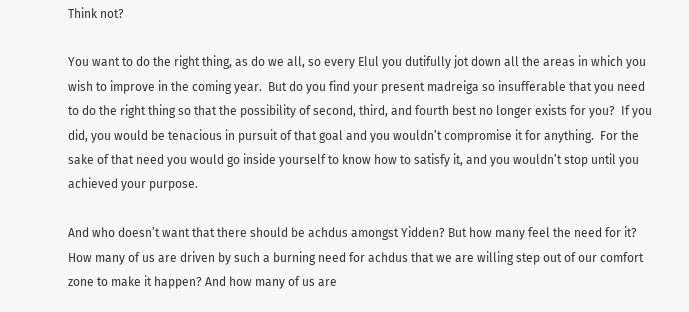Think not?

You want to do the right thing, as do we all, so every Elul you dutifully jot down all the areas in which you wish to improve in the coming year.  But do you find your present madreiga so insufferable that you need to do the right thing so that the possibility of second, third, and fourth best no longer exists for you?  If you did, you would be tenacious in pursuit of that goal and you wouldn’t compromise it for anything.  For the sake of that need you would go inside yourself to know how to satisfy it, and you wouldn’t stop until you achieved your purpose.

And who doesn’t want that there should be achdus amongst Yidden? But how many feel the need for it?  How many of us are driven by such a burning need for achdus that we are willing step out of our comfort zone to make it happen? And how many of us are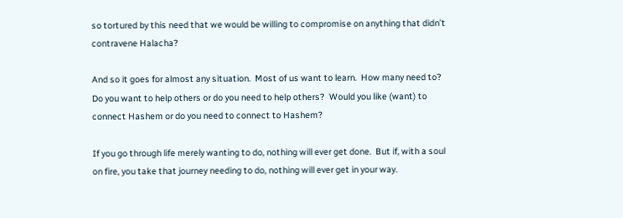so tortured by this need that we would be willing to compromise on anything that didn’t contravene Halacha?

And so it goes for almost any situation.  Most of us want to learn.  How many need to?  Do you want to help others or do you need to help others?  Would you like (want) to connect Hashem or do you need to connect to Hashem?

If you go through life merely wanting to do, nothing will ever get done.  But if, with a soul on fire, you take that journey needing to do, nothing will ever get in your way.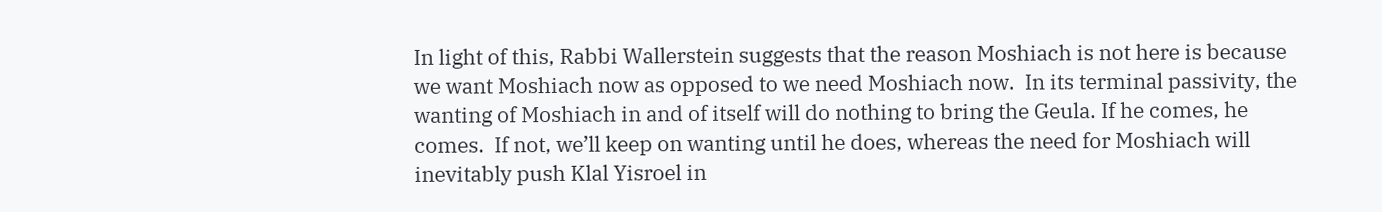In light of this, Rabbi Wallerstein suggests that the reason Moshiach is not here is because we want Moshiach now as opposed to we need Moshiach now.  In its terminal passivity, the wanting of Moshiach in and of itself will do nothing to bring the Geula. If he comes, he comes.  If not, we’ll keep on wanting until he does, whereas the need for Moshiach will inevitably push Klal Yisroel in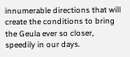innumerable directions that will create the conditions to bring the Geula ever so closer, speedily in our days.